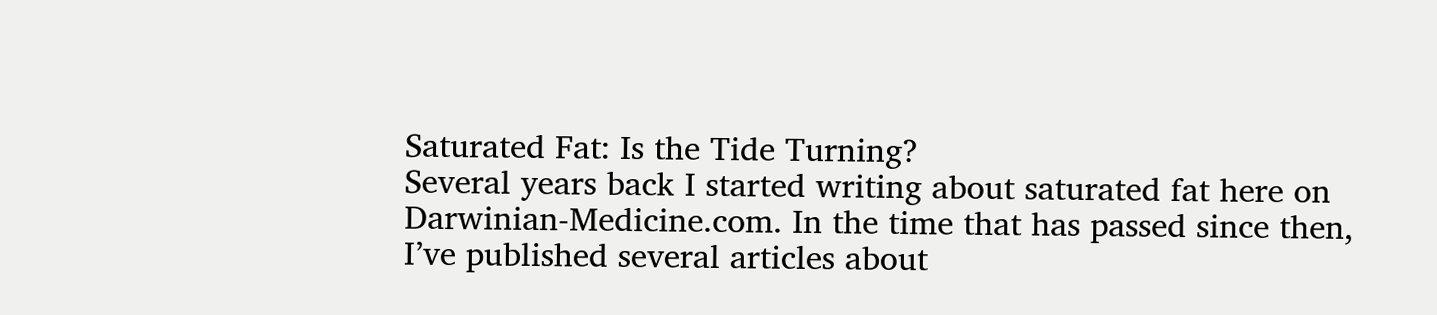Saturated Fat: Is the Tide Turning?
Several years back I started writing about saturated fat here on Darwinian-Medicine.com. In the time that has passed since then, I’ve published several articles about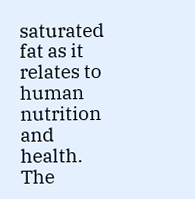saturated fat as it relates to human nutrition and health. The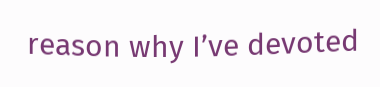reason why I’ve devoted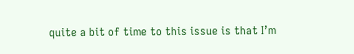quite a bit of time to this issue is that I’m